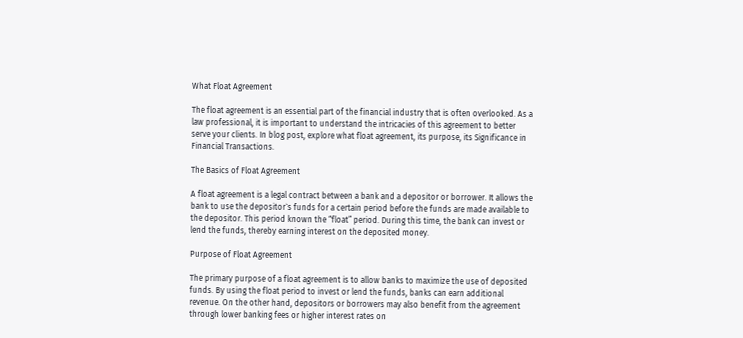What Float Agreement

The float agreement is an essential part of the financial industry that is often overlooked. As a law professional, it is important to understand the intricacies of this agreement to better serve your clients. In blog post, explore what float agreement, its purpose, its Significance in Financial Transactions.

The Basics of Float Agreement

A float agreement is a legal contract between a bank and a depositor or borrower. It allows the bank to use the depositor`s funds for a certain period before the funds are made available to the depositor. This period known the “float” period. During this time, the bank can invest or lend the funds, thereby earning interest on the deposited money.

Purpose of Float Agreement

The primary purpose of a float agreement is to allow banks to maximize the use of deposited funds. By using the float period to invest or lend the funds, banks can earn additional revenue. On the other hand, depositors or borrowers may also benefit from the agreement through lower banking fees or higher interest rates on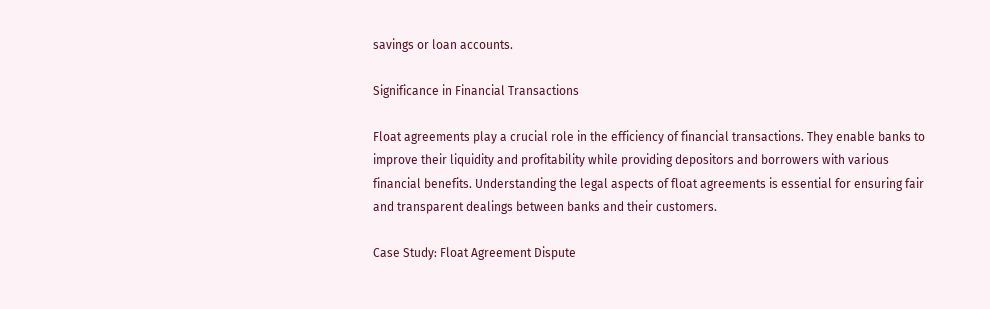savings or loan accounts.

Significance in Financial Transactions

Float agreements play a crucial role in the efficiency of financial transactions. They enable banks to improve their liquidity and profitability while providing depositors and borrowers with various financial benefits. Understanding the legal aspects of float agreements is essential for ensuring fair and transparent dealings between banks and their customers.

Case Study: Float Agreement Dispute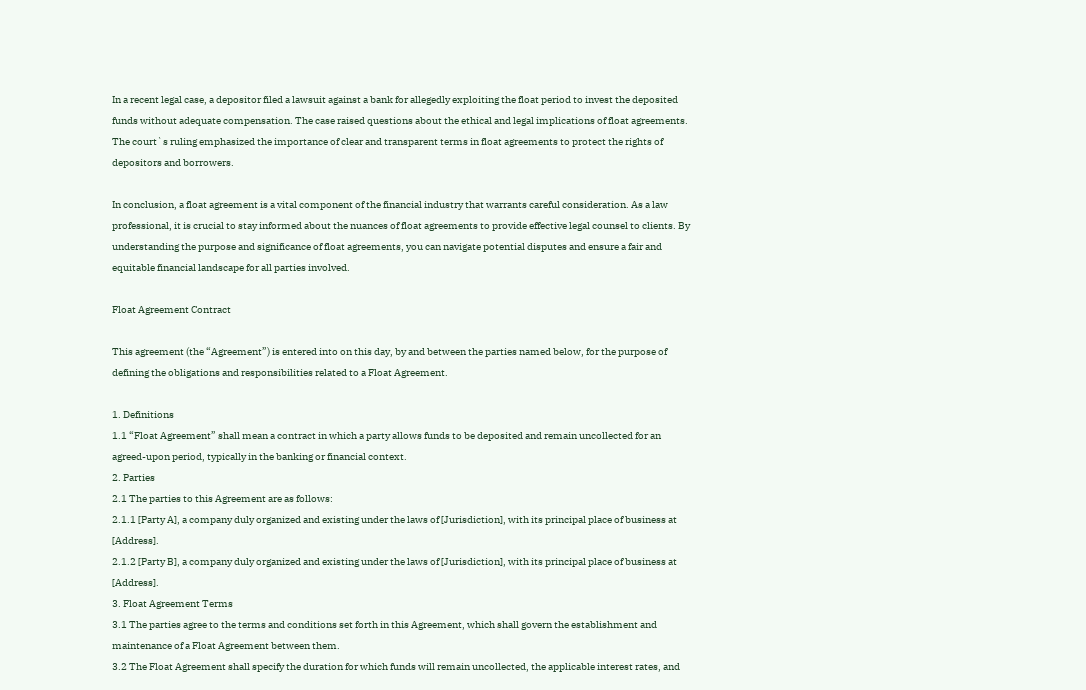In a recent legal case, a depositor filed a lawsuit against a bank for allegedly exploiting the float period to invest the deposited funds without adequate compensation. The case raised questions about the ethical and legal implications of float agreements. The court`s ruling emphasized the importance of clear and transparent terms in float agreements to protect the rights of depositors and borrowers.

In conclusion, a float agreement is a vital component of the financial industry that warrants careful consideration. As a law professional, it is crucial to stay informed about the nuances of float agreements to provide effective legal counsel to clients. By understanding the purpose and significance of float agreements, you can navigate potential disputes and ensure a fair and equitable financial landscape for all parties involved.

Float Agreement Contract

This agreement (the “Agreement”) is entered into on this day, by and between the parties named below, for the purpose of defining the obligations and responsibilities related to a Float Agreement.

1. Definitions
1.1 “Float Agreement” shall mean a contract in which a party allows funds to be deposited and remain uncollected for an agreed-upon period, typically in the banking or financial context.
2. Parties
2.1 The parties to this Agreement are as follows:
2.1.1 [Party A], a company duly organized and existing under the laws of [Jurisdiction], with its principal place of business at [Address].
2.1.2 [Party B], a company duly organized and existing under the laws of [Jurisdiction], with its principal place of business at [Address].
3. Float Agreement Terms
3.1 The parties agree to the terms and conditions set forth in this Agreement, which shall govern the establishment and maintenance of a Float Agreement between them.
3.2 The Float Agreement shall specify the duration for which funds will remain uncollected, the applicable interest rates, and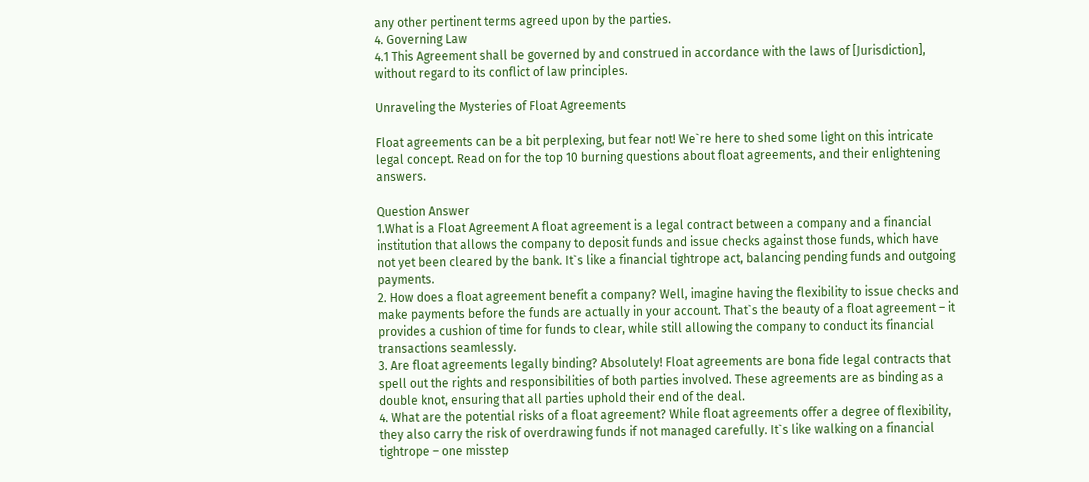any other pertinent terms agreed upon by the parties.
4. Governing Law
4.1 This Agreement shall be governed by and construed in accordance with the laws of [Jurisdiction], without regard to its conflict of law principles.

Unraveling the Mysteries of Float Agreements

Float agreements can be a bit perplexing, but fear not! We`re here to shed some light on this intricate legal concept. Read on for the top 10 burning questions about float agreements, and their enlightening answers.

Question Answer
1.What is a Float Agreement A float agreement is a legal contract between a company and a financial institution that allows the company to deposit funds and issue checks against those funds, which have not yet been cleared by the bank. It`s like a financial tightrope act, balancing pending funds and outgoing payments.
2. How does a float agreement benefit a company? Well, imagine having the flexibility to issue checks and make payments before the funds are actually in your account. That`s the beauty of a float agreement – it provides a cushion of time for funds to clear, while still allowing the company to conduct its financial transactions seamlessly.
3. Are float agreements legally binding? Absolutely! Float agreements are bona fide legal contracts that spell out the rights and responsibilities of both parties involved. These agreements are as binding as a double knot, ensuring that all parties uphold their end of the deal.
4. What are the potential risks of a float agreement? While float agreements offer a degree of flexibility, they also carry the risk of overdrawing funds if not managed carefully. It`s like walking on a financial tightrope – one misstep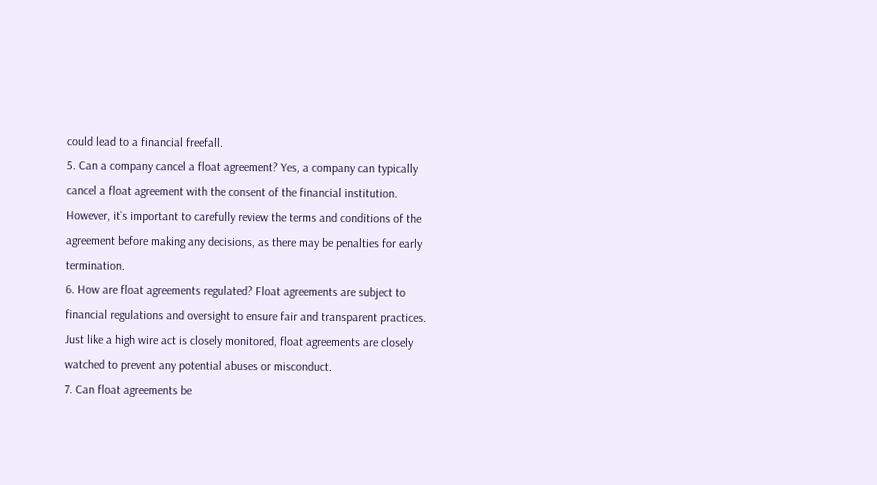could lead to a financial freefall.
5. Can a company cancel a float agreement? Yes, a company can typically cancel a float agreement with the consent of the financial institution. However, it`s important to carefully review the terms and conditions of the agreement before making any decisions, as there may be penalties for early termination.
6. How are float agreements regulated? Float agreements are subject to financial regulations and oversight to ensure fair and transparent practices. Just like a high wire act is closely monitored, float agreements are closely watched to prevent any potential abuses or misconduct.
7. Can float agreements be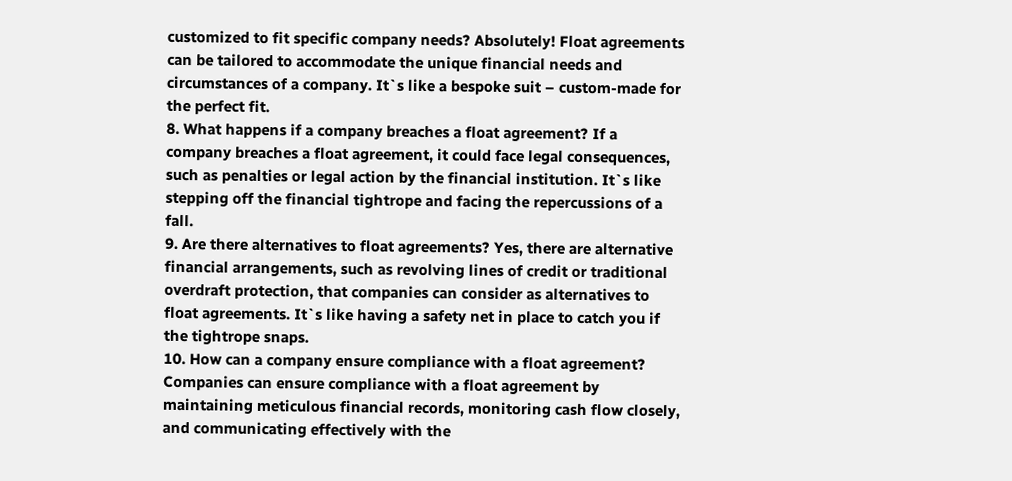customized to fit specific company needs? Absolutely! Float agreements can be tailored to accommodate the unique financial needs and circumstances of a company. It`s like a bespoke suit – custom-made for the perfect fit.
8. What happens if a company breaches a float agreement? If a company breaches a float agreement, it could face legal consequences, such as penalties or legal action by the financial institution. It`s like stepping off the financial tightrope and facing the repercussions of a fall.
9. Are there alternatives to float agreements? Yes, there are alternative financial arrangements, such as revolving lines of credit or traditional overdraft protection, that companies can consider as alternatives to float agreements. It`s like having a safety net in place to catch you if the tightrope snaps.
10. How can a company ensure compliance with a float agreement? Companies can ensure compliance with a float agreement by maintaining meticulous financial records, monitoring cash flow closely, and communicating effectively with the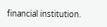financial institution.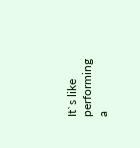It`s like performing a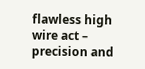flawless high wire act – precision and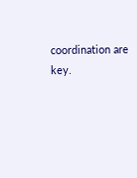coordination are key.